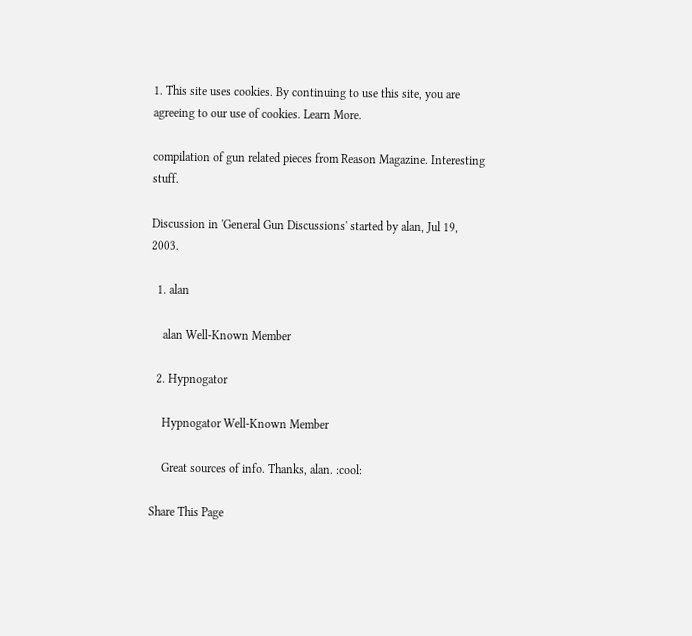1. This site uses cookies. By continuing to use this site, you are agreeing to our use of cookies. Learn More.

compilation of gun related pieces from Reason Magazine. Interesting stuff.

Discussion in 'General Gun Discussions' started by alan, Jul 19, 2003.

  1. alan

    alan Well-Known Member

  2. Hypnogator

    Hypnogator Well-Known Member

    Great sources of info. Thanks, alan. :cool:

Share This Page